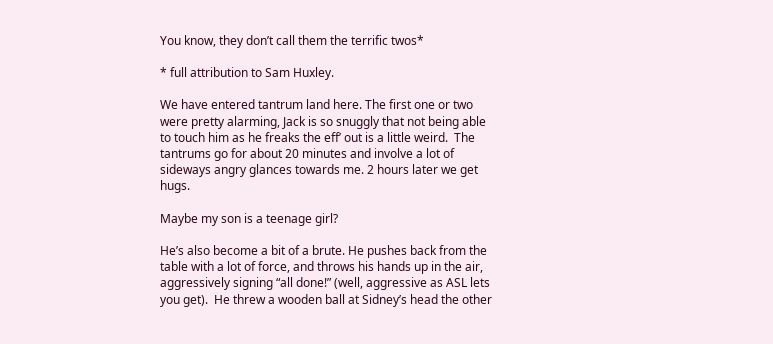You know, they don’t call them the terrific twos*

* full attribution to Sam Huxley.

We have entered tantrum land here. The first one or two were pretty alarming, Jack is so snuggly that not being able to touch him as he freaks the eff’ out is a little weird.  The tantrums go for about 20 minutes and involve a lot of sideways angry glances towards me. 2 hours later we get hugs.

Maybe my son is a teenage girl?

He’s also become a bit of a brute. He pushes back from the table with a lot of force, and throws his hands up in the air, aggressively signing “all done!” (well, aggressive as ASL lets you get).  He threw a wooden ball at Sidney’s head the other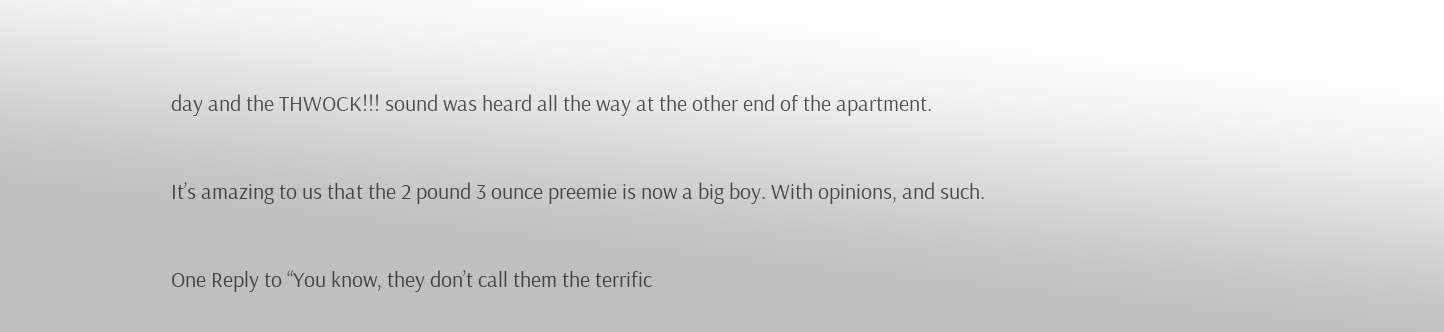day and the THWOCK!!! sound was heard all the way at the other end of the apartment.

It’s amazing to us that the 2 pound 3 ounce preemie is now a big boy. With opinions, and such.

One Reply to “You know, they don’t call them the terrific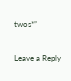twos*”

Leave a Reply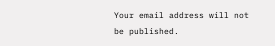Your email address will not be published.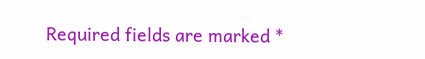Required fields are marked *